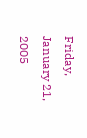Friday, January 21, 2005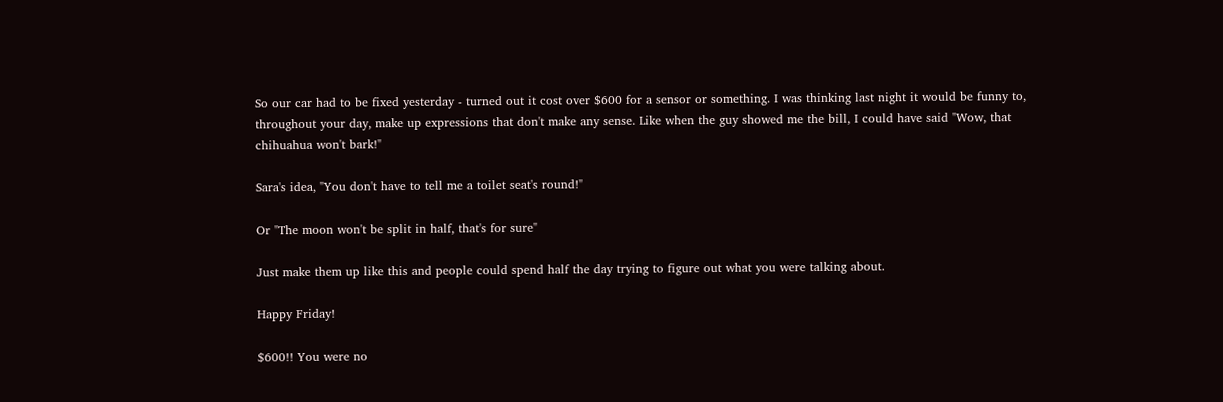So our car had to be fixed yesterday - turned out it cost over $600 for a sensor or something. I was thinking last night it would be funny to, throughout your day, make up expressions that don't make any sense. Like when the guy showed me the bill, I could have said "Wow, that chihuahua won't bark!"

Sara's idea, "You don't have to tell me a toilet seat's round!"

Or "The moon won't be split in half, that's for sure"

Just make them up like this and people could spend half the day trying to figure out what you were talking about.

Happy Friday!

$600!! You were no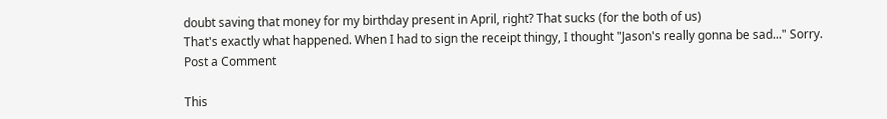doubt saving that money for my birthday present in April, right? That sucks (for the both of us)
That's exactly what happened. When I had to sign the receipt thingy, I thought "Jason's really gonna be sad..." Sorry.
Post a Comment

This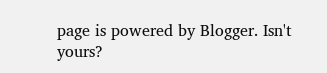page is powered by Blogger. Isn't yours?